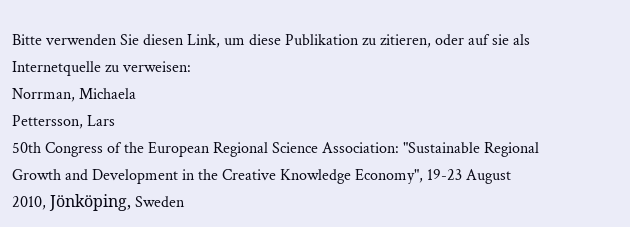Bitte verwenden Sie diesen Link, um diese Publikation zu zitieren, oder auf sie als Internetquelle zu verweisen:
Norrman, Michaela
Pettersson, Lars
50th Congress of the European Regional Science Association: "Sustainable Regional Growth and Development in the Creative Knowledge Economy", 19-23 August 2010, Jönköping, Sweden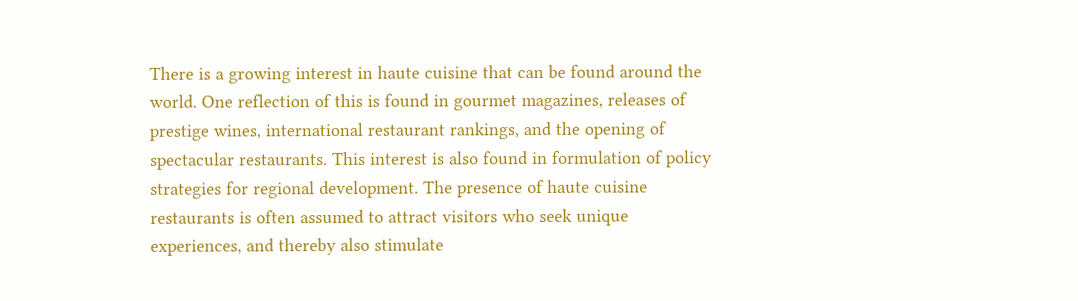There is a growing interest in haute cuisine that can be found around the world. One reflection of this is found in gourmet magazines, releases of prestige wines, international restaurant rankings, and the opening of spectacular restaurants. This interest is also found in formulation of policy strategies for regional development. The presence of haute cuisine restaurants is often assumed to attract visitors who seek unique experiences, and thereby also stimulate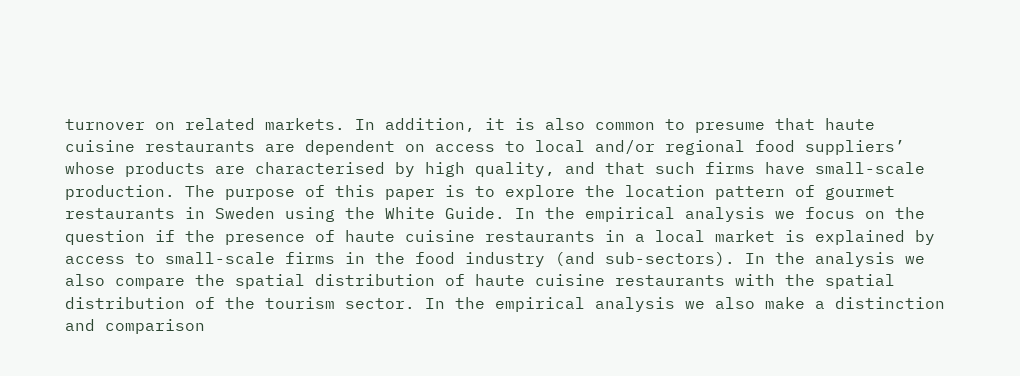turnover on related markets. In addition, it is also common to presume that haute cuisine restaurants are dependent on access to local and/or regional food suppliers’ whose products are characterised by high quality, and that such firms have small-scale production. The purpose of this paper is to explore the location pattern of gourmet restaurants in Sweden using the White Guide. In the empirical analysis we focus on the question if the presence of haute cuisine restaurants in a local market is explained by access to small-scale firms in the food industry (and sub-sectors). In the analysis we also compare the spatial distribution of haute cuisine restaurants with the spatial distribution of the tourism sector. In the empirical analysis we also make a distinction and comparison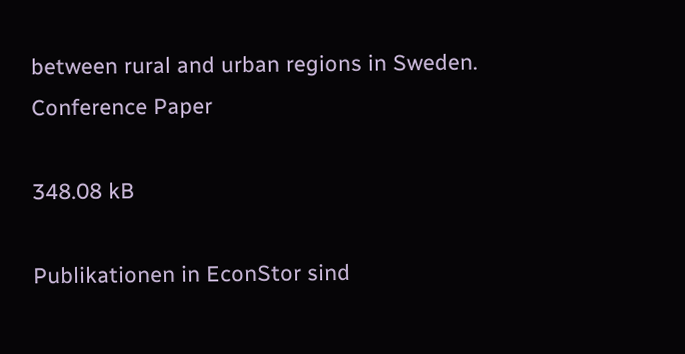between rural and urban regions in Sweden.
Conference Paper

348.08 kB

Publikationen in EconStor sind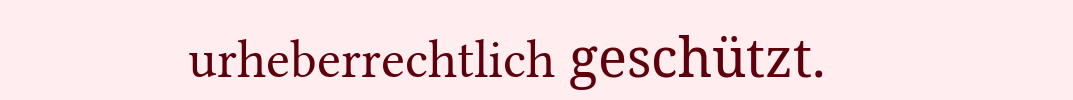urheberrechtlich geschützt.